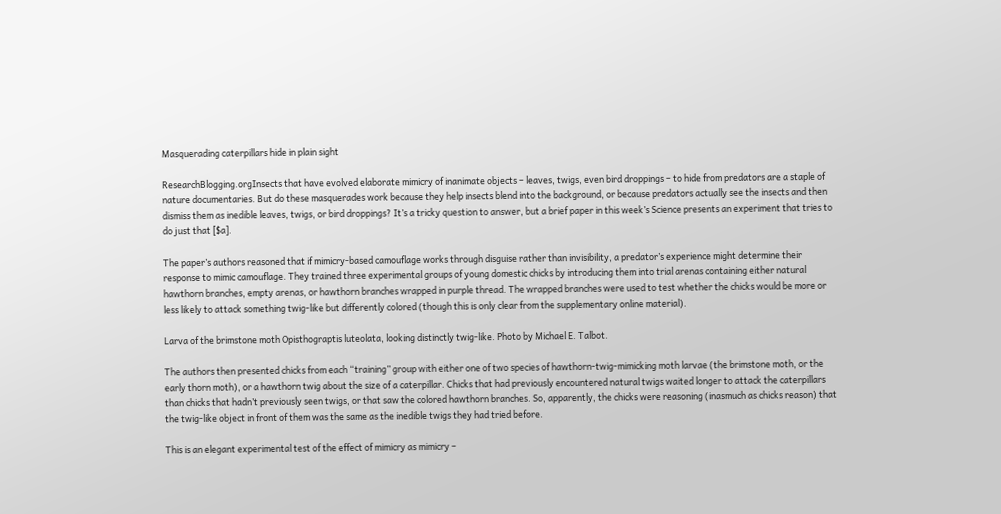Masquerading caterpillars hide in plain sight

ResearchBlogging.orgInsects that have evolved elaborate mimicry of inanimate objects – leaves, twigs, even bird droppings – to hide from predators are a staple of nature documentaries. But do these masquerades work because they help insects blend into the background, or because predators actually see the insects and then dismiss them as inedible leaves, twigs, or bird droppings? It’s a tricky question to answer, but a brief paper in this week’s Science presents an experiment that tries to do just that [$a].

The paper’s authors reasoned that if mimicry-based camouflage works through disguise rather than invisibility, a predator’s experience might determine their response to mimic camouflage. They trained three experimental groups of young domestic chicks by introducing them into trial arenas containing either natural hawthorn branches, empty arenas, or hawthorn branches wrapped in purple thread. The wrapped branches were used to test whether the chicks would be more or less likely to attack something twig-like but differently colored (though this is only clear from the supplementary online material).

Larva of the brimstone moth Opisthograptis luteolata, looking distinctly twig-like. Photo by Michael E. Talbot.

The authors then presented chicks from each “training” group with either one of two species of hawthorn-twig-mimicking moth larvae (the brimstone moth, or the early thorn moth), or a hawthorn twig about the size of a caterpillar. Chicks that had previously encountered natural twigs waited longer to attack the caterpillars than chicks that hadn’t previously seen twigs, or that saw the colored hawthorn branches. So, apparently, the chicks were reasoning (inasmuch as chicks reason) that the twig-like object in front of them was the same as the inedible twigs they had tried before.

This is an elegant experimental test of the effect of mimicry as mimicry –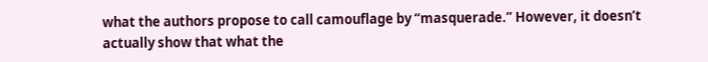what the authors propose to call camouflage by “masquerade.” However, it doesn’t actually show that what the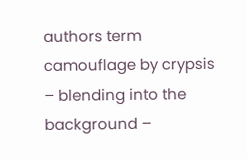authors term camouflage by crypsis – blending into the background –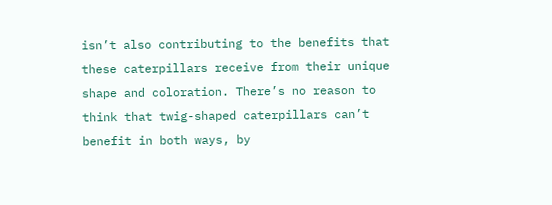isn’t also contributing to the benefits that these caterpillars receive from their unique shape and coloration. There’s no reason to think that twig-shaped caterpillars can’t benefit in both ways, by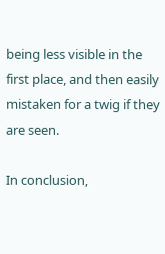being less visible in the first place, and then easily mistaken for a twig if they are seen.

In conclusion,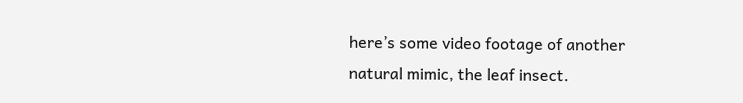here’s some video footage of another natural mimic, the leaf insect.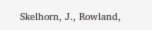Skelhorn, J., Rowland,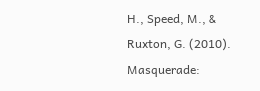H., Speed, M., & Ruxton, G. (2010). Masquerade: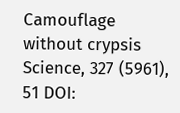Camouflage without crypsis Science, 327 (5961), 51 DOI: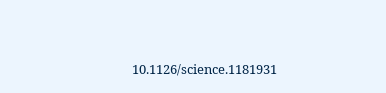10.1126/science.1181931